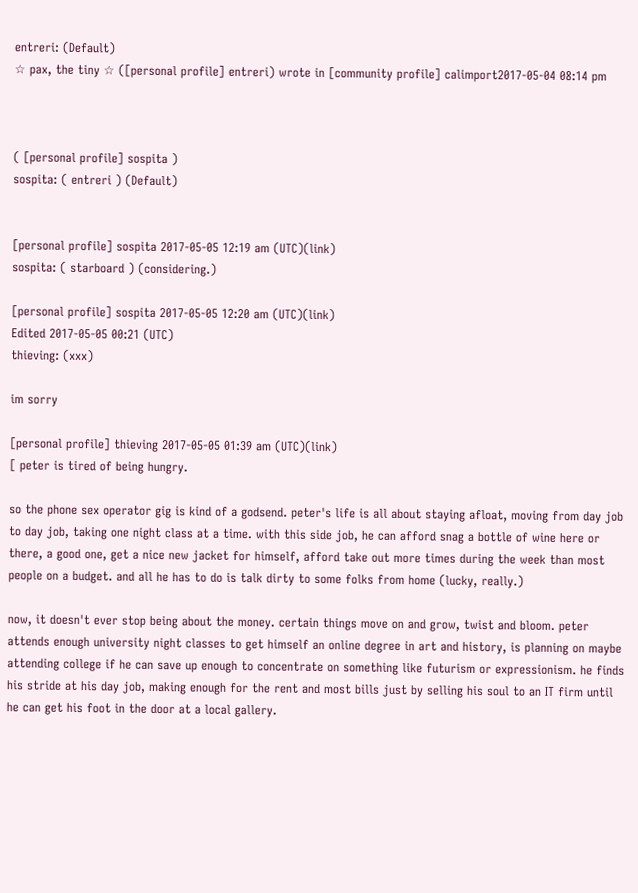entreri: (Default)
☆ pax, the tiny ☆ ([personal profile] entreri) wrote in [community profile] calimport2017-05-04 08:14 pm



( [personal profile] sospita )
sospita: ( entreri ) (Default)


[personal profile] sospita 2017-05-05 12:19 am (UTC)(link)
sospita: ( starboard ) (considering.)

[personal profile] sospita 2017-05-05 12:20 am (UTC)(link)
Edited 2017-05-05 00:21 (UTC)
thieving: (xxx)

im sorry

[personal profile] thieving 2017-05-05 01:39 am (UTC)(link)
[ peter is tired of being hungry.

so the phone sex operator gig is kind of a godsend. peter's life is all about staying afloat, moving from day job to day job, taking one night class at a time. with this side job, he can afford snag a bottle of wine here or there, a good one, get a nice new jacket for himself, afford take out more times during the week than most people on a budget. and all he has to do is talk dirty to some folks from home (lucky, really.)

now, it doesn't ever stop being about the money. certain things move on and grow, twist and bloom. peter attends enough university night classes to get himself an online degree in art and history, is planning on maybe attending college if he can save up enough to concentrate on something like futurism or expressionism. he finds his stride at his day job, making enough for the rent and most bills just by selling his soul to an IT firm until he can get his foot in the door at a local gallery.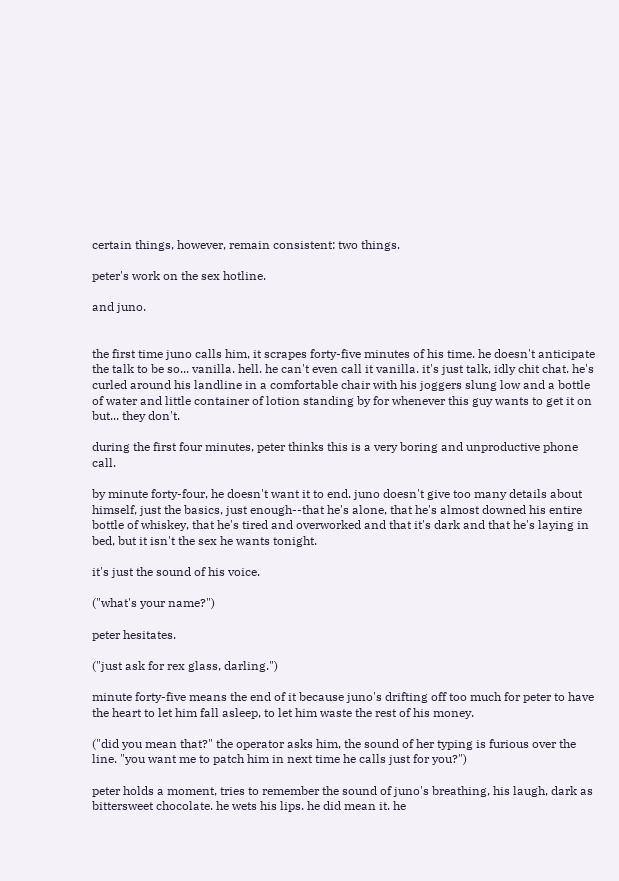certain things, however, remain consistent: two things.

peter's work on the sex hotline.

and juno.


the first time juno calls him, it scrapes forty-five minutes of his time. he doesn't anticipate the talk to be so... vanilla. hell. he can't even call it vanilla. it's just talk, idly chit chat. he's curled around his landline in a comfortable chair with his joggers slung low and a bottle of water and little container of lotion standing by for whenever this guy wants to get it on but... they don't.

during the first four minutes, peter thinks this is a very boring and unproductive phone call.

by minute forty-four, he doesn't want it to end. juno doesn't give too many details about himself, just the basics, just enough--that he's alone, that he's almost downed his entire bottle of whiskey, that he's tired and overworked and that it's dark and that he's laying in bed, but it isn't the sex he wants tonight.

it's just the sound of his voice.

("what's your name?")

peter hesitates.

("just ask for rex glass, darling.")

minute forty-five means the end of it because juno's drifting off too much for peter to have the heart to let him fall asleep, to let him waste the rest of his money.

("did you mean that?" the operator asks him, the sound of her typing is furious over the line. "you want me to patch him in next time he calls just for you?")

peter holds a moment, tries to remember the sound of juno's breathing, his laugh, dark as bittersweet chocolate. he wets his lips. he did mean it. he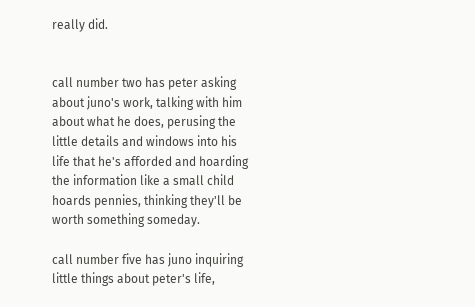really did.


call number two has peter asking about juno's work, talking with him about what he does, perusing the little details and windows into his life that he's afforded and hoarding the information like a small child hoards pennies, thinking they'll be worth something someday.

call number five has juno inquiring little things about peter's life,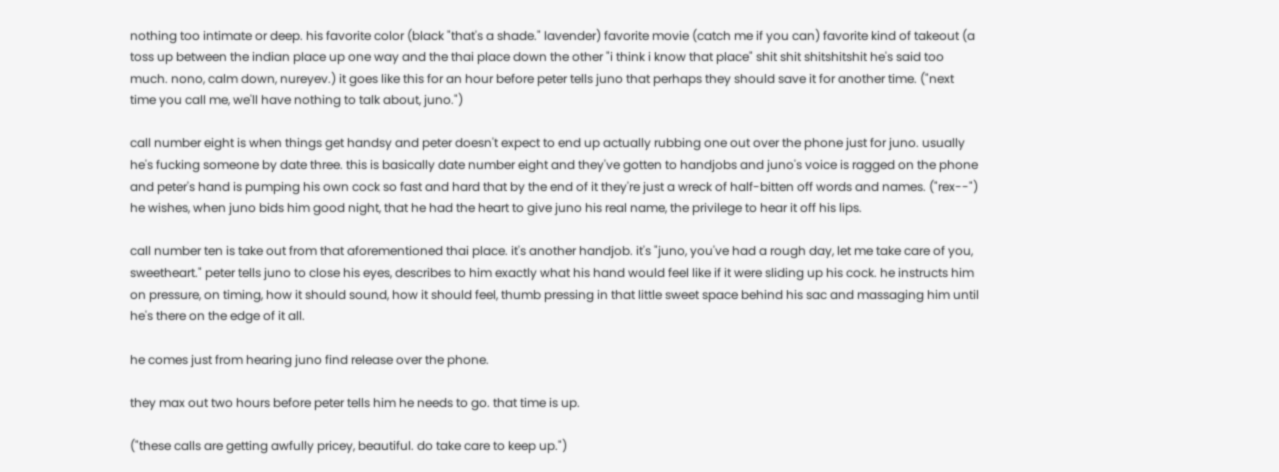nothing too intimate or deep. his favorite color (black "that's a shade." lavender) favorite movie (catch me if you can) favorite kind of takeout (a toss up between the indian place up one way and the thai place down the other "i think i know that place" shit shit shitshitshit he's said too much. nono, calm down, nureyev.) it goes like this for an hour before peter tells juno that perhaps they should save it for another time. ("next time you call me, we'll have nothing to talk about, juno.")

call number eight is when things get handsy and peter doesn't expect to end up actually rubbing one out over the phone just for juno. usually he's fucking someone by date three. this is basically date number eight and they've gotten to handjobs and juno's voice is ragged on the phone and peter's hand is pumping his own cock so fast and hard that by the end of it they're just a wreck of half-bitten off words and names. ("rex--") he wishes, when juno bids him good night, that he had the heart to give juno his real name, the privilege to hear it off his lips.

call number ten is take out from that aforementioned thai place. it's another handjob. it's "juno, you've had a rough day, let me take care of you, sweetheart." peter tells juno to close his eyes, describes to him exactly what his hand would feel like if it were sliding up his cock. he instructs him on pressure, on timing, how it should sound, how it should feel, thumb pressing in that little sweet space behind his sac and massaging him until he's there on the edge of it all.

he comes just from hearing juno find release over the phone.

they max out two hours before peter tells him he needs to go. that time is up.

("these calls are getting awfully pricey, beautiful. do take care to keep up.")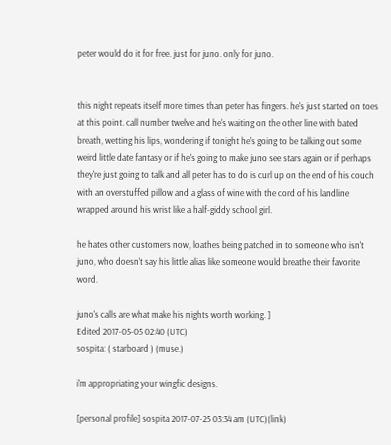peter would do it for free. just for juno. only for juno.


this night repeats itself more times than peter has fingers. he's just started on toes at this point. call number twelve and he's waiting on the other line with bated breath, wetting his lips, wondering if tonight he's going to be talking out some weird little date fantasy or if he's going to make juno see stars again or if perhaps they're just going to talk and all peter has to do is curl up on the end of his couch with an overstuffed pillow and a glass of wine with the cord of his landline wrapped around his wrist like a half-giddy school girl.

he hates other customers now, loathes being patched in to someone who isn't juno, who doesn't say his little alias like someone would breathe their favorite word.

juno's calls are what make his nights worth working. ]
Edited 2017-05-05 02:40 (UTC)
sospita: ( starboard ) (muse.)

i'm appropriating your wingfic designs.

[personal profile] sospita 2017-07-25 03:34 am (UTC)(link)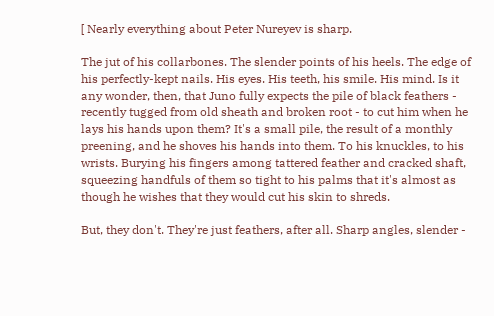[ Nearly everything about Peter Nureyev is sharp.

The jut of his collarbones. The slender points of his heels. The edge of his perfectly-kept nails. His eyes. His teeth, his smile. His mind. Is it any wonder, then, that Juno fully expects the pile of black feathers - recently tugged from old sheath and broken root - to cut him when he lays his hands upon them? It's a small pile, the result of a monthly preening, and he shoves his hands into them. To his knuckles, to his wrists. Burying his fingers among tattered feather and cracked shaft, squeezing handfuls of them so tight to his palms that it's almost as though he wishes that they would cut his skin to shreds.

But, they don't. They're just feathers, after all. Sharp angles, slender -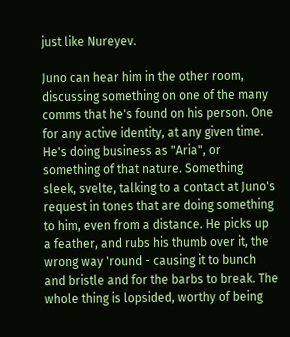just like Nureyev.

Juno can hear him in the other room, discussing something on one of the many comms that he's found on his person. One for any active identity, at any given time. He's doing business as "Aria", or something of that nature. Something sleek, svelte, talking to a contact at Juno's request in tones that are doing something to him, even from a distance. He picks up a feather, and rubs his thumb over it, the wrong way 'round - causing it to bunch and bristle and for the barbs to break. The whole thing is lopsided, worthy of being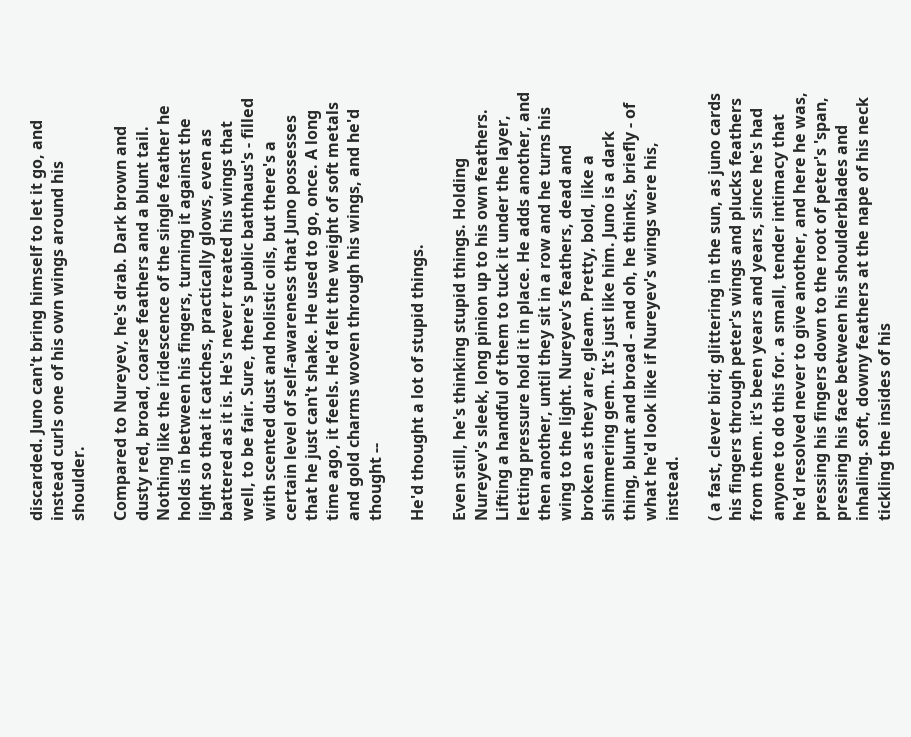discarded. Juno can't bring himself to let it go, and instead curls one of his own wings around his shoulder.

Compared to Nureyev, he's drab. Dark brown and dusty red, broad, coarse feathers and a blunt tail. Nothing like the iridescence of the single feather he holds in between his fingers, turning it against the light so that it catches, practically glows, even as battered as it is. He's never treated his wings that well, to be fair. Sure, there's public bathhaus's - filled with scented dust and holistic oils, but there's a certain level of self-awareness that Juno possesses that he just can't shake. He used to go, once. A long time ago, it feels. He'd felt the weight of soft metals and gold charms woven through his wings, and he'd thought --

He'd thought a lot of stupid things.

Even still, he's thinking stupid things. Holding Nureyev's sleek, long pinion up to his own feathers. Lifting a handful of them to tuck it under the layer, letting pressure hold it in place. He adds another, and then another, until they sit in a row and he turns his wing to the light. Nureyev's feathers, dead and broken as they are, gleam. Pretty, bold, like a shimmering gem. It's just like him. Juno is a dark thing, blunt and broad - and oh, he thinks, briefly - of what he'd look like if Nureyev's wings were his, instead.

( a fast, clever bird; glittering in the sun, as juno cards his fingers through peter's wings and plucks feathers from them. it's been years and years, since he's had anyone to do this for. a small, tender intimacy that he'd resolved never to give another, and here he was, pressing his fingers down to the root of peter's 'span, pressing his face between his shoulderblades and inhaling. soft, downy feathers at the nape of his neck tickling the insides of his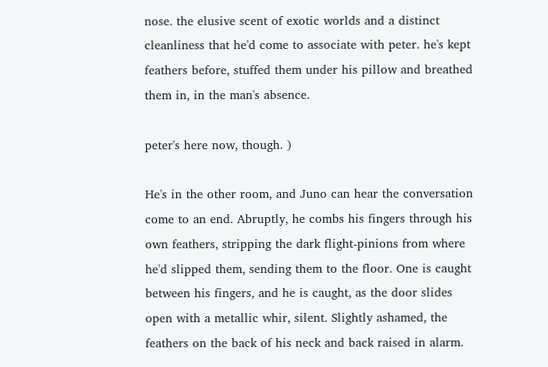nose. the elusive scent of exotic worlds and a distinct cleanliness that he'd come to associate with peter. he's kept feathers before, stuffed them under his pillow and breathed them in, in the man's absence.

peter's here now, though. )

He's in the other room, and Juno can hear the conversation come to an end. Abruptly, he combs his fingers through his own feathers, stripping the dark flight-pinions from where he'd slipped them, sending them to the floor. One is caught between his fingers, and he is caught, as the door slides open with a metallic whir, silent. Slightly ashamed, the feathers on the back of his neck and back raised in alarm.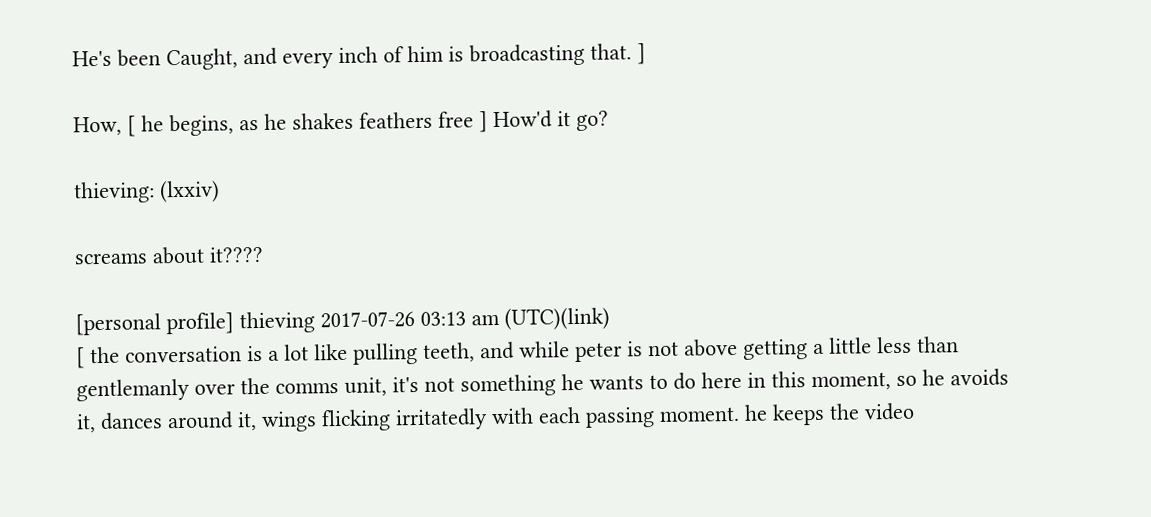He's been Caught, and every inch of him is broadcasting that. ]

How, [ he begins, as he shakes feathers free ] How'd it go?

thieving: (lxxiv)

screams about it????

[personal profile] thieving 2017-07-26 03:13 am (UTC)(link)
[ the conversation is a lot like pulling teeth, and while peter is not above getting a little less than gentlemanly over the comms unit, it's not something he wants to do here in this moment, so he avoids it, dances around it, wings flicking irritatedly with each passing moment. he keeps the video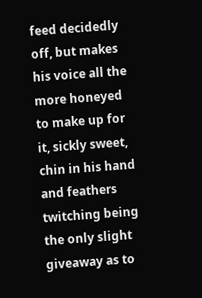feed decidedly off, but makes his voice all the more honeyed to make up for it, sickly sweet, chin in his hand and feathers twitching being the only slight giveaway as to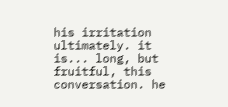his irritation ultimately. it is... long, but fruitful, this conversation. he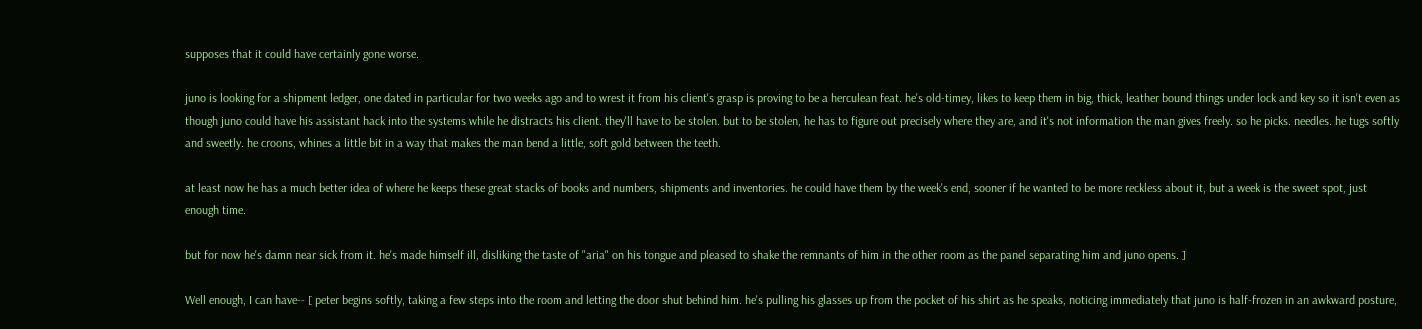supposes that it could have certainly gone worse.

juno is looking for a shipment ledger, one dated in particular for two weeks ago and to wrest it from his client's grasp is proving to be a herculean feat. he's old-timey, likes to keep them in big, thick, leather bound things under lock and key so it isn't even as though juno could have his assistant hack into the systems while he distracts his client. they'll have to be stolen. but to be stolen, he has to figure out precisely where they are, and it's not information the man gives freely. so he picks. needles. he tugs softly and sweetly. he croons, whines a little bit in a way that makes the man bend a little, soft gold between the teeth.

at least now he has a much better idea of where he keeps these great stacks of books and numbers, shipments and inventories. he could have them by the week's end, sooner if he wanted to be more reckless about it, but a week is the sweet spot, just enough time.

but for now he's damn near sick from it. he's made himself ill, disliking the taste of "aria" on his tongue and pleased to shake the remnants of him in the other room as the panel separating him and juno opens. ]

Well enough, I can have-- [ peter begins softly, taking a few steps into the room and letting the door shut behind him. he's pulling his glasses up from the pocket of his shirt as he speaks, noticing immediately that juno is half-frozen in an awkward posture,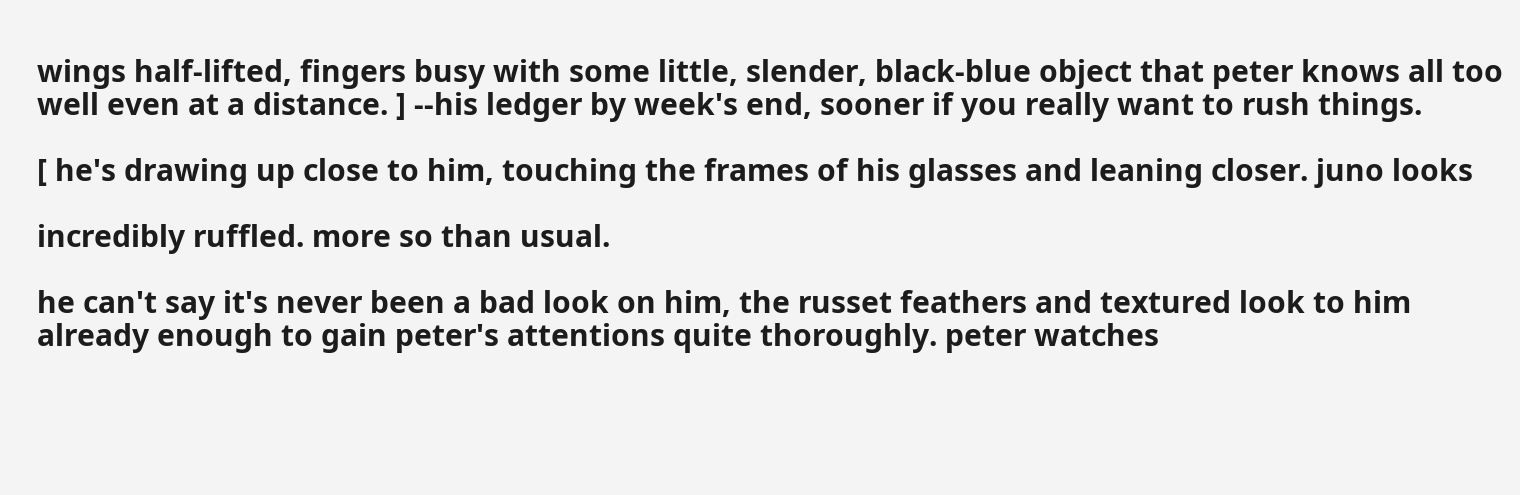wings half-lifted, fingers busy with some little, slender, black-blue object that peter knows all too well even at a distance. ] --his ledger by week's end, sooner if you really want to rush things.

[ he's drawing up close to him, touching the frames of his glasses and leaning closer. juno looks

incredibly ruffled. more so than usual.

he can't say it's never been a bad look on him, the russet feathers and textured look to him already enough to gain peter's attentions quite thoroughly. peter watches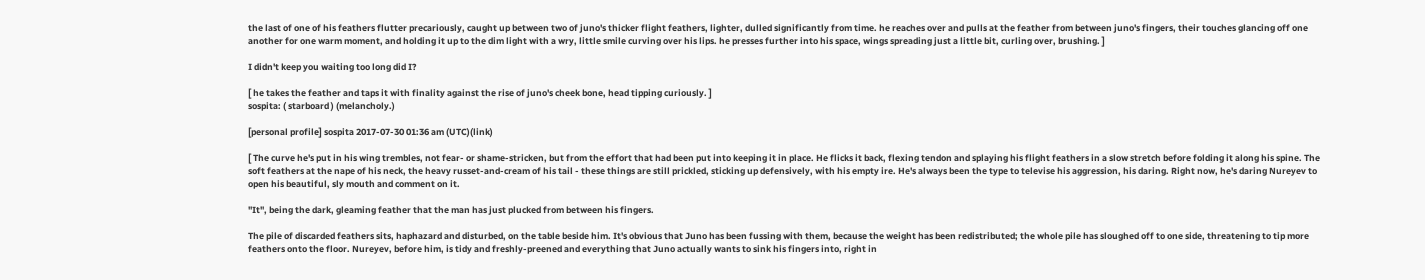the last of one of his feathers flutter precariously, caught up between two of juno's thicker flight feathers, lighter, dulled significantly from time. he reaches over and pulls at the feather from between juno's fingers, their touches glancing off one another for one warm moment, and holding it up to the dim light with a wry, little smile curving over his lips. he presses further into his space, wings spreading just a little bit, curling over, brushing. ]

I didn't keep you waiting too long did I?

[ he takes the feather and taps it with finality against the rise of juno's cheek bone, head tipping curiously. ]
sospita: ( starboard ) (melancholy.)

[personal profile] sospita 2017-07-30 01:36 am (UTC)(link)

[ The curve he's put in his wing trembles, not fear- or shame-stricken, but from the effort that had been put into keeping it in place. He flicks it back, flexing tendon and splaying his flight feathers in a slow stretch before folding it along his spine. The soft feathers at the nape of his neck, the heavy russet-and-cream of his tail - these things are still prickled, sticking up defensively, with his empty ire. He's always been the type to televise his aggression, his daring. Right now, he's daring Nureyev to open his beautiful, sly mouth and comment on it.

"It", being the dark, gleaming feather that the man has just plucked from between his fingers.

The pile of discarded feathers sits, haphazard and disturbed, on the table beside him. It's obvious that Juno has been fussing with them, because the weight has been redistributed; the whole pile has sloughed off to one side, threatening to tip more feathers onto the floor. Nureyev, before him, is tidy and freshly-preened and everything that Juno actually wants to sink his fingers into, right in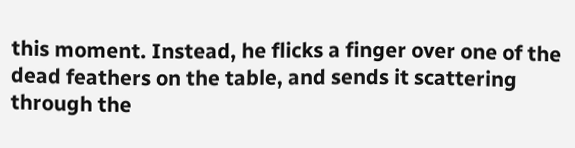this moment. Instead, he flicks a finger over one of the dead feathers on the table, and sends it scattering through the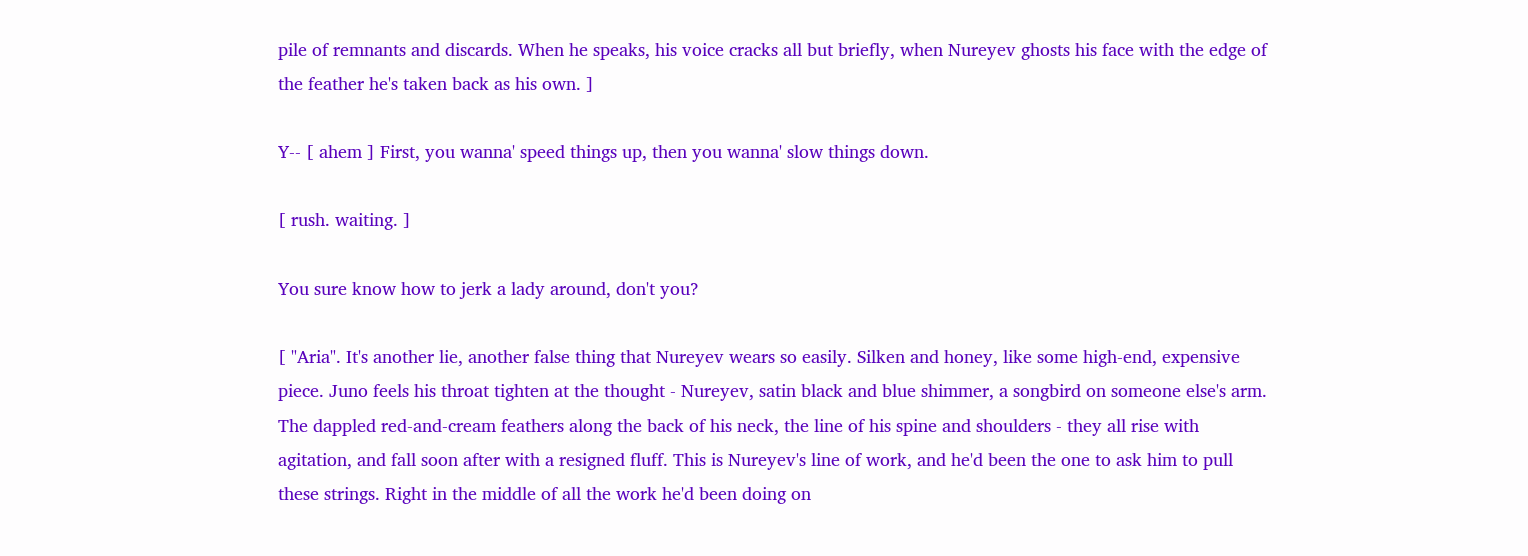pile of remnants and discards. When he speaks, his voice cracks all but briefly, when Nureyev ghosts his face with the edge of the feather he's taken back as his own. ]

Y-- [ ahem ] First, you wanna' speed things up, then you wanna' slow things down.

[ rush. waiting. ]

You sure know how to jerk a lady around, don't you?

[ "Aria". It's another lie, another false thing that Nureyev wears so easily. Silken and honey, like some high-end, expensive piece. Juno feels his throat tighten at the thought - Nureyev, satin black and blue shimmer, a songbird on someone else's arm. The dappled red-and-cream feathers along the back of his neck, the line of his spine and shoulders - they all rise with agitation, and fall soon after with a resigned fluff. This is Nureyev's line of work, and he'd been the one to ask him to pull these strings. Right in the middle of all the work he'd been doing on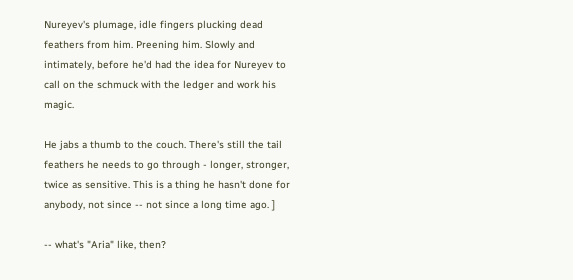Nureyev's plumage, idle fingers plucking dead feathers from him. Preening him. Slowly and intimately, before he'd had the idea for Nureyev to call on the schmuck with the ledger and work his magic.

He jabs a thumb to the couch. There's still the tail feathers he needs to go through - longer, stronger, twice as sensitive. This is a thing he hasn't done for anybody, not since -- not since a long time ago. ]

-- what's "Aria" like, then?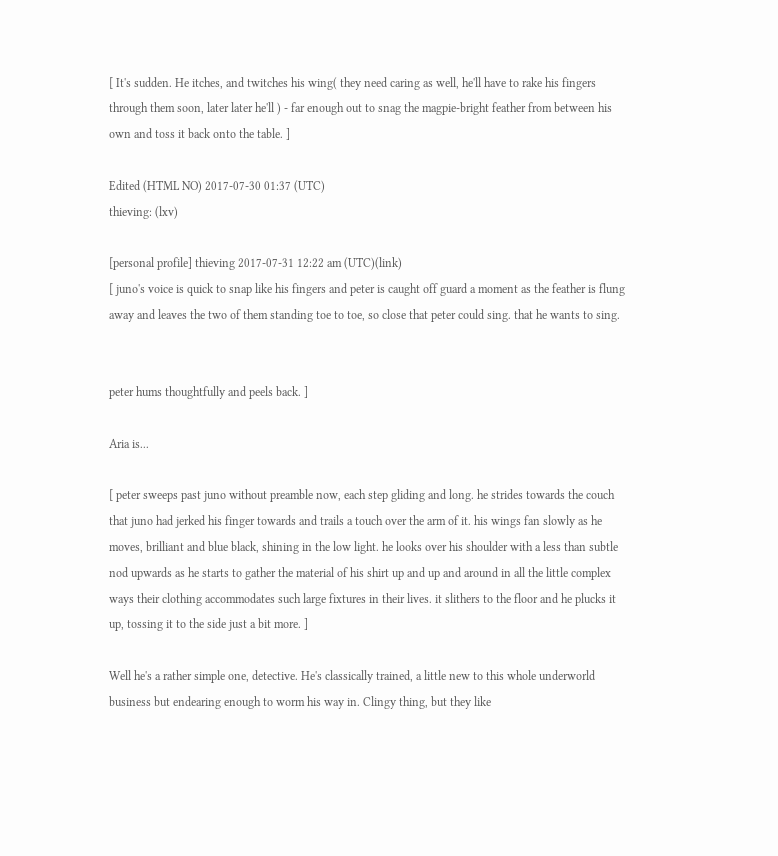[ It's sudden. He itches, and twitches his wing( they need caring as well, he'll have to rake his fingers through them soon, later later he'll ) - far enough out to snag the magpie-bright feather from between his own and toss it back onto the table. ]

Edited (HTML NO) 2017-07-30 01:37 (UTC)
thieving: (lxv)

[personal profile] thieving 2017-07-31 12:22 am (UTC)(link)
[ juno's voice is quick to snap like his fingers and peter is caught off guard a moment as the feather is flung away and leaves the two of them standing toe to toe, so close that peter could sing. that he wants to sing.


peter hums thoughtfully and peels back. ]

Aria is...

[ peter sweeps past juno without preamble now, each step gliding and long. he strides towards the couch that juno had jerked his finger towards and trails a touch over the arm of it. his wings fan slowly as he moves, brilliant and blue black, shining in the low light. he looks over his shoulder with a less than subtle nod upwards as he starts to gather the material of his shirt up and up and around in all the little complex ways their clothing accommodates such large fixtures in their lives. it slithers to the floor and he plucks it up, tossing it to the side just a bit more. ]

Well he's a rather simple one, detective. He's classically trained, a little new to this whole underworld business but endearing enough to worm his way in. Clingy thing, but they like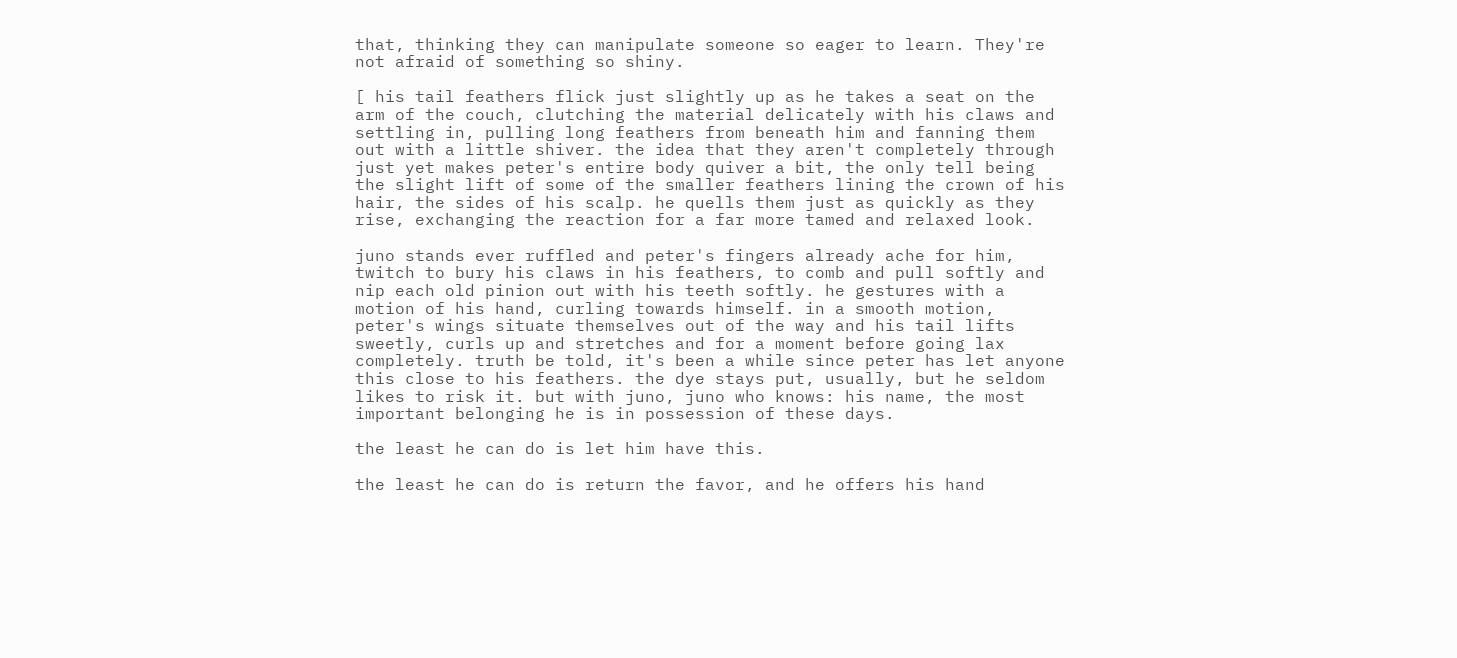that, thinking they can manipulate someone so eager to learn. They're not afraid of something so shiny.

[ his tail feathers flick just slightly up as he takes a seat on the arm of the couch, clutching the material delicately with his claws and settling in, pulling long feathers from beneath him and fanning them out with a little shiver. the idea that they aren't completely through just yet makes peter's entire body quiver a bit, the only tell being the slight lift of some of the smaller feathers lining the crown of his hair, the sides of his scalp. he quells them just as quickly as they rise, exchanging the reaction for a far more tamed and relaxed look.

juno stands ever ruffled and peter's fingers already ache for him, twitch to bury his claws in his feathers, to comb and pull softly and nip each old pinion out with his teeth softly. he gestures with a motion of his hand, curling towards himself. in a smooth motion, peter's wings situate themselves out of the way and his tail lifts sweetly, curls up and stretches and for a moment before going lax completely. truth be told, it's been a while since peter has let anyone this close to his feathers. the dye stays put, usually, but he seldom likes to risk it. but with juno, juno who knows: his name, the most important belonging he is in possession of these days.

the least he can do is let him have this.

the least he can do is return the favor, and he offers his hand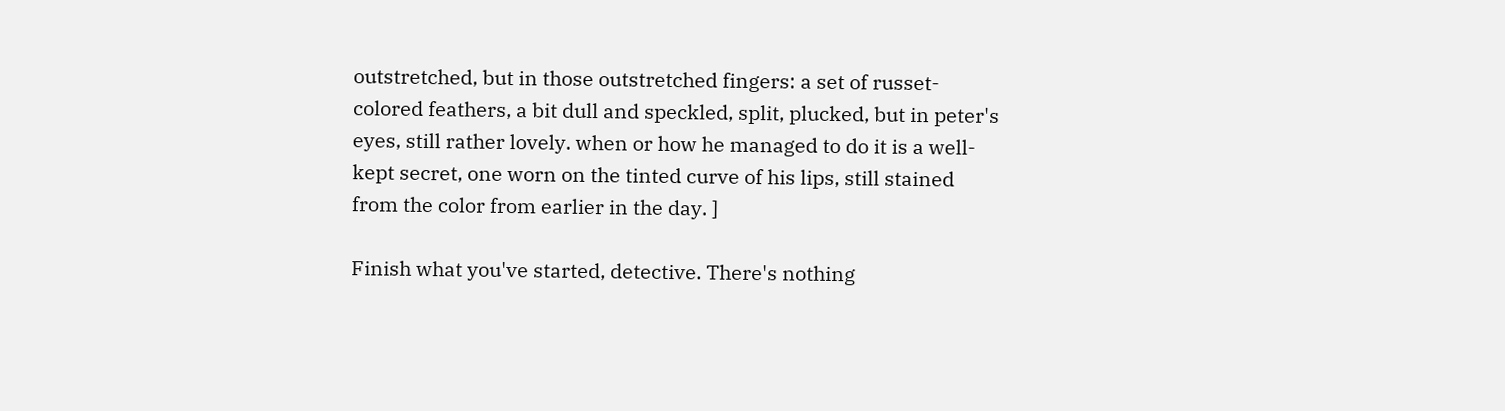outstretched, but in those outstretched fingers: a set of russet-colored feathers, a bit dull and speckled, split, plucked, but in peter's eyes, still rather lovely. when or how he managed to do it is a well-kept secret, one worn on the tinted curve of his lips, still stained from the color from earlier in the day. ]

Finish what you've started, detective. There's nothing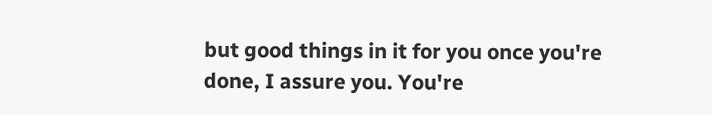but good things in it for you once you're done, I assure you. You're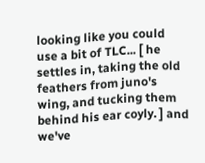looking like you could use a bit of TLC... [ he settles in, taking the old feathers from juno's wing, and tucking them behind his ear coyly. ] and we've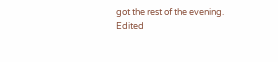got the rest of the evening.
Edited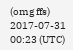(omg ffs) 2017-07-31 00:23 (UTC)